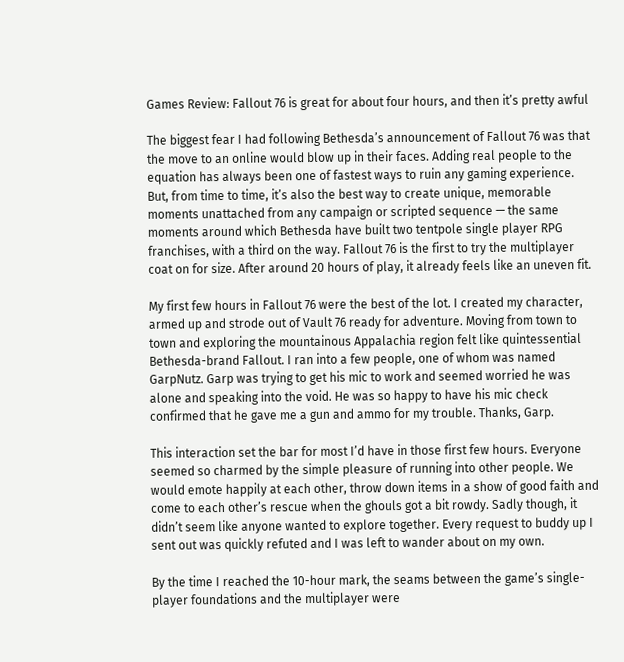Games Review: Fallout 76 is great for about four hours, and then it’s pretty awful

The biggest fear I had following Bethesda’s announcement of Fallout 76 was that the move to an online would blow up in their faces. Adding real people to the equation has always been one of fastest ways to ruin any gaming experience. But, from time to time, it’s also the best way to create unique, memorable moments unattached from any campaign or scripted sequence — the same moments around which Bethesda have built two tentpole single player RPG franchises, with a third on the way. Fallout 76 is the first to try the multiplayer coat on for size. After around 20 hours of play, it already feels like an uneven fit.

My first few hours in Fallout 76 were the best of the lot. I created my character, armed up and strode out of Vault 76 ready for adventure. Moving from town to town and exploring the mountainous Appalachia region felt like quintessential Bethesda-brand Fallout. I ran into a few people, one of whom was named GarpNutz. Garp was trying to get his mic to work and seemed worried he was alone and speaking into the void. He was so happy to have his mic check confirmed that he gave me a gun and ammo for my trouble. Thanks, Garp.

This interaction set the bar for most I’d have in those first few hours. Everyone seemed so charmed by the simple pleasure of running into other people. We would emote happily at each other, throw down items in a show of good faith and come to each other’s rescue when the ghouls got a bit rowdy. Sadly though, it didn’t seem like anyone wanted to explore together. Every request to buddy up I sent out was quickly refuted and I was left to wander about on my own.

By the time I reached the 10-hour mark, the seams between the game’s single-player foundations and the multiplayer were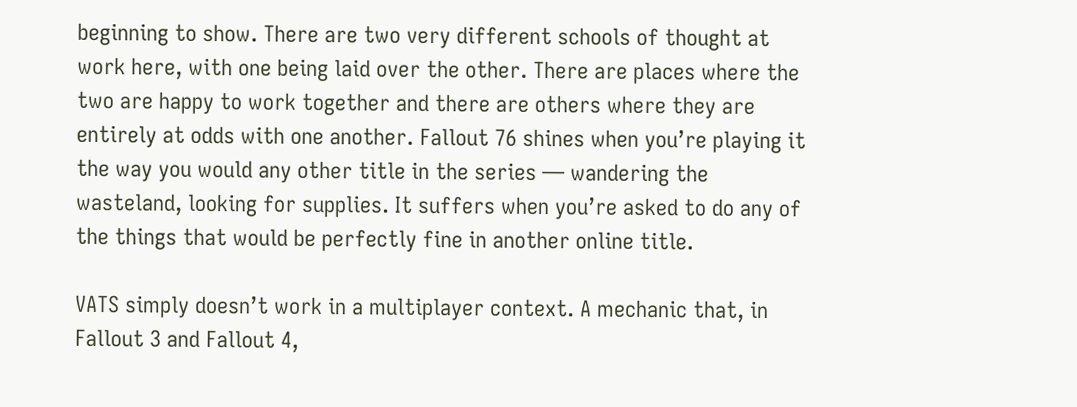beginning to show. There are two very different schools of thought at work here, with one being laid over the other. There are places where the two are happy to work together and there are others where they are entirely at odds with one another. Fallout 76 shines when you’re playing it the way you would any other title in the series — wandering the wasteland, looking for supplies. It suffers when you’re asked to do any of the things that would be perfectly fine in another online title.

VATS simply doesn’t work in a multiplayer context. A mechanic that, in Fallout 3 and Fallout 4,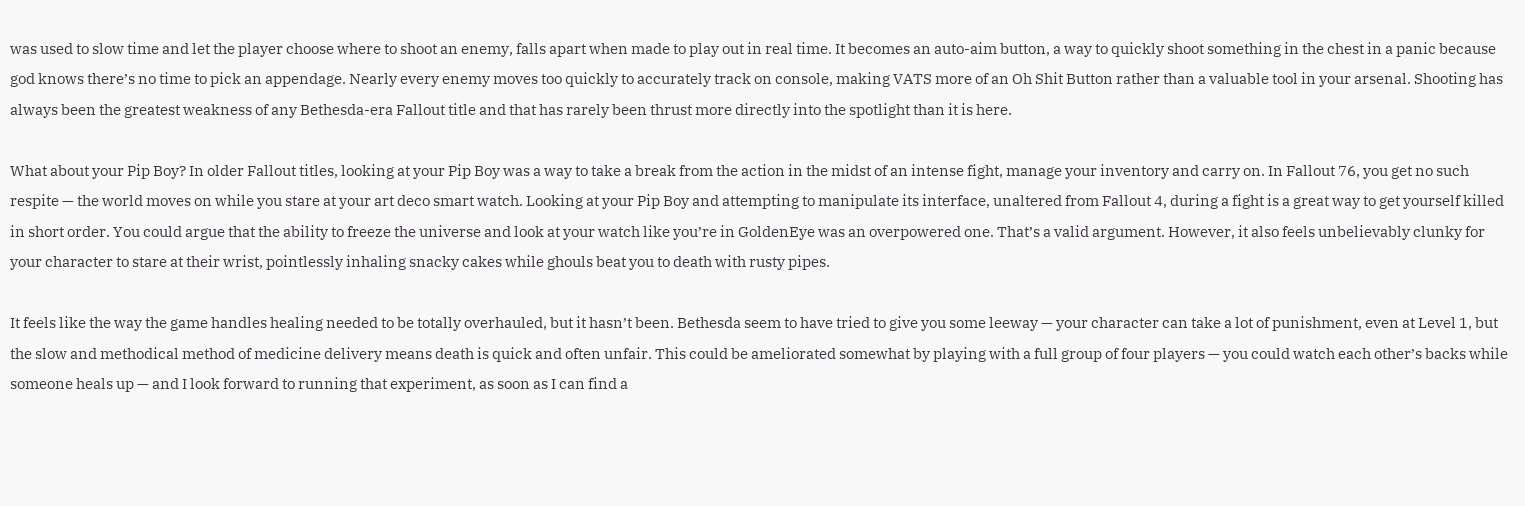was used to slow time and let the player choose where to shoot an enemy, falls apart when made to play out in real time. It becomes an auto-aim button, a way to quickly shoot something in the chest in a panic because god knows there’s no time to pick an appendage. Nearly every enemy moves too quickly to accurately track on console, making VATS more of an Oh Shit Button rather than a valuable tool in your arsenal. Shooting has always been the greatest weakness of any Bethesda-era Fallout title and that has rarely been thrust more directly into the spotlight than it is here.

What about your Pip Boy? In older Fallout titles, looking at your Pip Boy was a way to take a break from the action in the midst of an intense fight, manage your inventory and carry on. In Fallout 76, you get no such respite — the world moves on while you stare at your art deco smart watch. Looking at your Pip Boy and attempting to manipulate its interface, unaltered from Fallout 4, during a fight is a great way to get yourself killed in short order. You could argue that the ability to freeze the universe and look at your watch like you’re in GoldenEye was an overpowered one. That’s a valid argument. However, it also feels unbelievably clunky for your character to stare at their wrist, pointlessly inhaling snacky cakes while ghouls beat you to death with rusty pipes.

It feels like the way the game handles healing needed to be totally overhauled, but it hasn’t been. Bethesda seem to have tried to give you some leeway — your character can take a lot of punishment, even at Level 1, but the slow and methodical method of medicine delivery means death is quick and often unfair. This could be ameliorated somewhat by playing with a full group of four players — you could watch each other’s backs while someone heals up — and I look forward to running that experiment, as soon as I can find a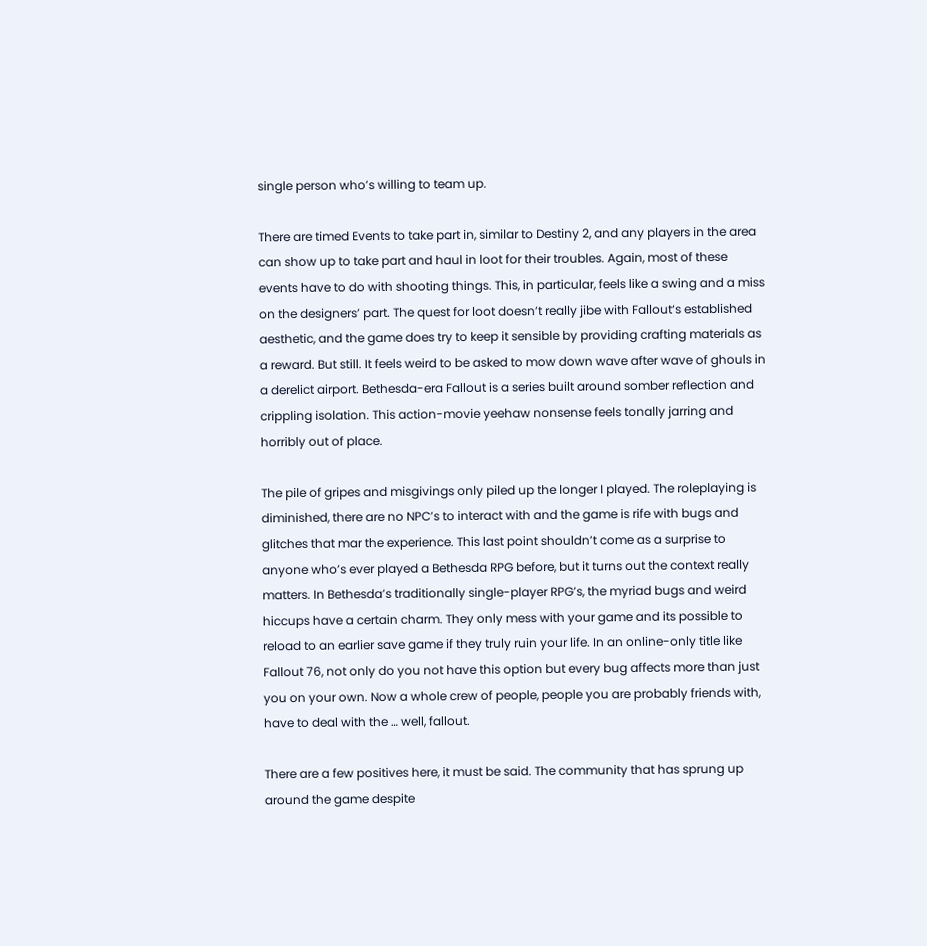single person who’s willing to team up.

There are timed Events to take part in, similar to Destiny 2, and any players in the area can show up to take part and haul in loot for their troubles. Again, most of these events have to do with shooting things. This, in particular, feels like a swing and a miss on the designers’ part. The quest for loot doesn’t really jibe with Fallout‘s established aesthetic, and the game does try to keep it sensible by providing crafting materials as a reward. But still. It feels weird to be asked to mow down wave after wave of ghouls in a derelict airport. Bethesda-era Fallout is a series built around somber reflection and crippling isolation. This action-movie yeehaw nonsense feels tonally jarring and horribly out of place.

The pile of gripes and misgivings only piled up the longer I played. The roleplaying is diminished, there are no NPC’s to interact with and the game is rife with bugs and glitches that mar the experience. This last point shouldn’t come as a surprise to anyone who’s ever played a Bethesda RPG before, but it turns out the context really matters. In Bethesda’s traditionally single-player RPG’s, the myriad bugs and weird hiccups have a certain charm. They only mess with your game and its possible to reload to an earlier save game if they truly ruin your life. In an online-only title like Fallout 76, not only do you not have this option but every bug affects more than just you on your own. Now a whole crew of people, people you are probably friends with, have to deal with the … well, fallout.

There are a few positives here, it must be said. The community that has sprung up around the game despite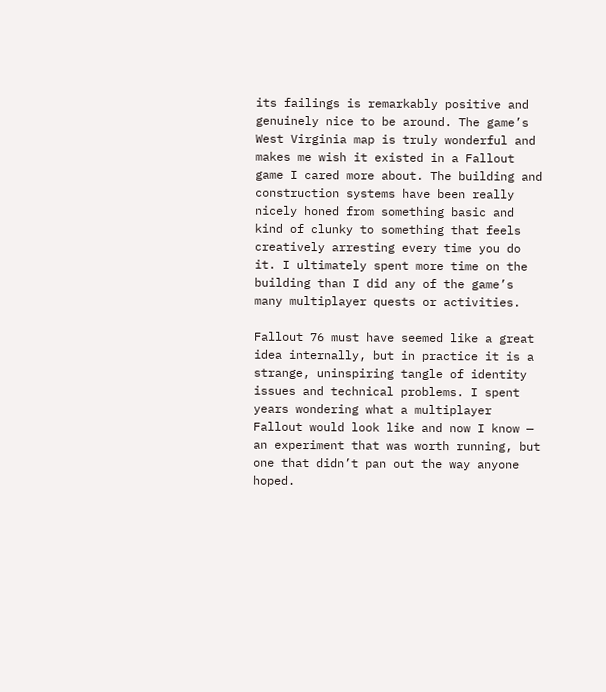its failings is remarkably positive and genuinely nice to be around. The game’s West Virginia map is truly wonderful and makes me wish it existed in a Fallout game I cared more about. The building and construction systems have been really nicely honed from something basic and kind of clunky to something that feels creatively arresting every time you do it. I ultimately spent more time on the building than I did any of the game’s many multiplayer quests or activities.

Fallout 76 must have seemed like a great idea internally, but in practice it is a strange, uninspiring tangle of identity issues and technical problems. I spent years wondering what a multiplayer Fallout would look like and now I know — an experiment that was worth running, but one that didn’t pan out the way anyone hoped.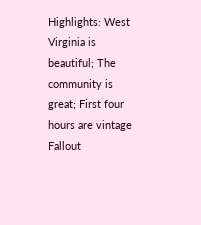Highlights: West Virginia is beautiful; The community is great; First four hours are vintage Fallout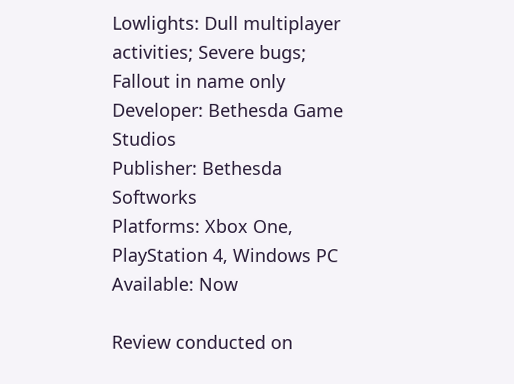Lowlights: Dull multiplayer activities; Severe bugs; Fallout in name only
Developer: Bethesda Game Studios
Publisher: Bethesda Softworks
Platforms: Xbox One, PlayStation 4, Windows PC
Available: Now

Review conducted on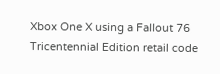Xbox One X using a Fallout 76 Tricentennial Edition retail code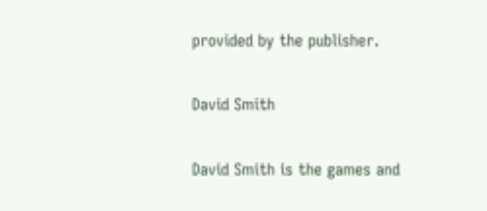provided by the publisher.

David Smith

David Smith is the games and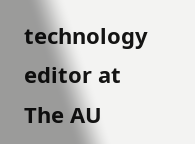technology editor at The AU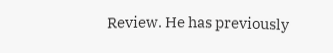Review. He has previously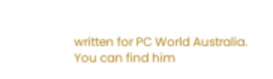written for PC World Australia. You can find him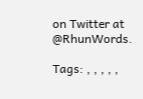on Twitter at @RhunWords.

Tags: , , , , ,